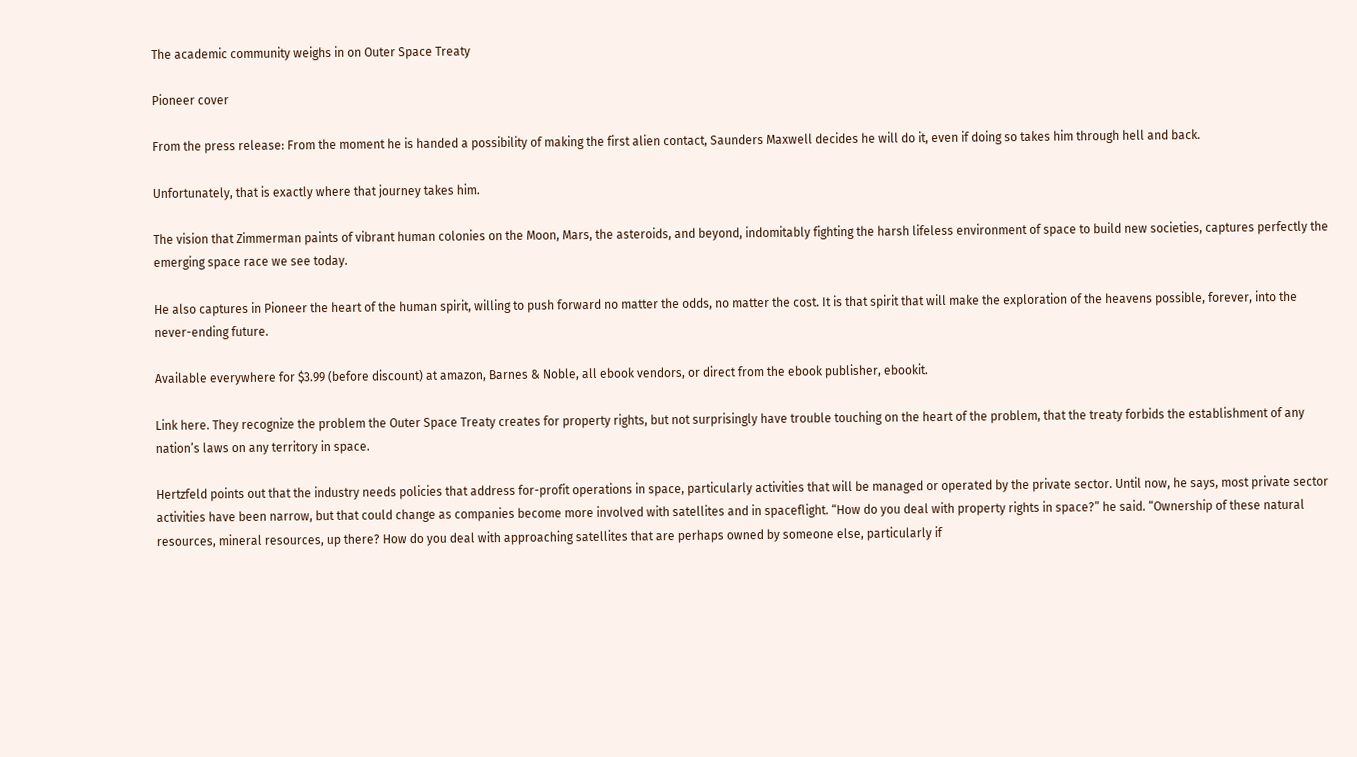The academic community weighs in on Outer Space Treaty

Pioneer cover

From the press release: From the moment he is handed a possibility of making the first alien contact, Saunders Maxwell decides he will do it, even if doing so takes him through hell and back.

Unfortunately, that is exactly where that journey takes him.

The vision that Zimmerman paints of vibrant human colonies on the Moon, Mars, the asteroids, and beyond, indomitably fighting the harsh lifeless environment of space to build new societies, captures perfectly the emerging space race we see today.

He also captures in Pioneer the heart of the human spirit, willing to push forward no matter the odds, no matter the cost. It is that spirit that will make the exploration of the heavens possible, forever, into the never-ending future.

Available everywhere for $3.99 (before discount) at amazon, Barnes & Noble, all ebook vendors, or direct from the ebook publisher, ebookit.

Link here. They recognize the problem the Outer Space Treaty creates for property rights, but not surprisingly have trouble touching on the heart of the problem, that the treaty forbids the establishment of any nation’s laws on any territory in space.

Hertzfeld points out that the industry needs policies that address for-profit operations in space, particularly activities that will be managed or operated by the private sector. Until now, he says, most private sector activities have been narrow, but that could change as companies become more involved with satellites and in spaceflight. “How do you deal with property rights in space?” he said. “Ownership of these natural resources, mineral resources, up there? How do you deal with approaching satellites that are perhaps owned by someone else, particularly if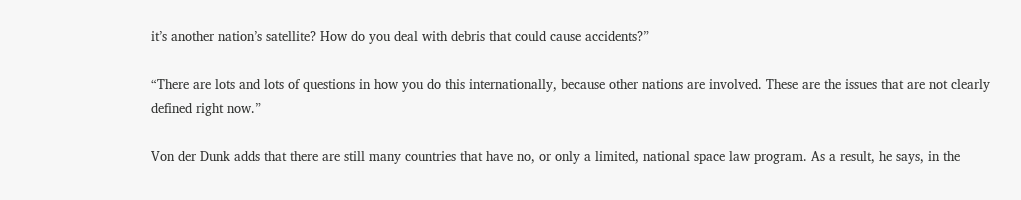it’s another nation’s satellite? How do you deal with debris that could cause accidents?”

“There are lots and lots of questions in how you do this internationally, because other nations are involved. These are the issues that are not clearly defined right now.”

Von der Dunk adds that there are still many countries that have no, or only a limited, national space law program. As a result, he says, in the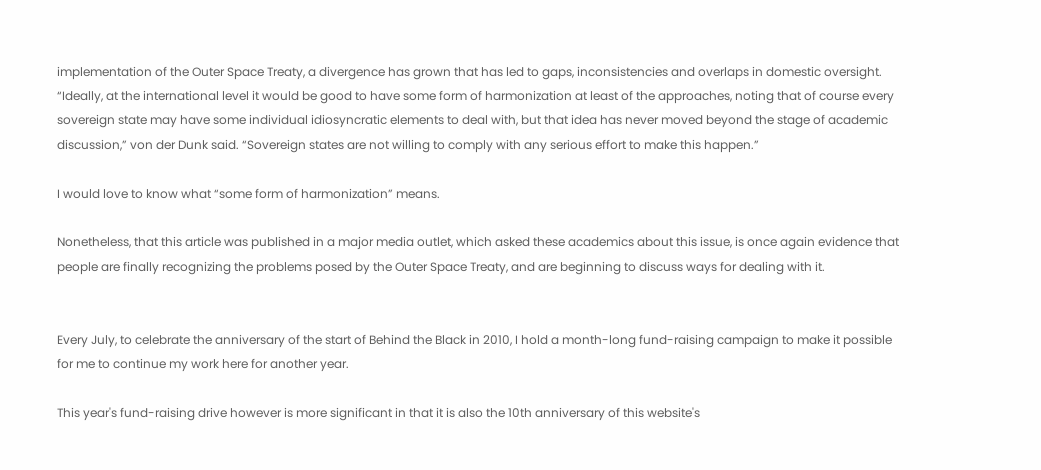implementation of the Outer Space Treaty, a divergence has grown that has led to gaps, inconsistencies and overlaps in domestic oversight. “Ideally, at the international level it would be good to have some form of harmonization at least of the approaches, noting that of course every sovereign state may have some individual idiosyncratic elements to deal with, but that idea has never moved beyond the stage of academic discussion,” von der Dunk said. “Sovereign states are not willing to comply with any serious effort to make this happen.”

I would love to know what “some form of harmonization” means.

Nonetheless, that this article was published in a major media outlet, which asked these academics about this issue, is once again evidence that people are finally recognizing the problems posed by the Outer Space Treaty, and are beginning to discuss ways for dealing with it.


Every July, to celebrate the anniversary of the start of Behind the Black in 2010, I hold a month-long fund-raising campaign to make it possible for me to continue my work here for another year.

This year's fund-raising drive however is more significant in that it is also the 10th anniversary of this website's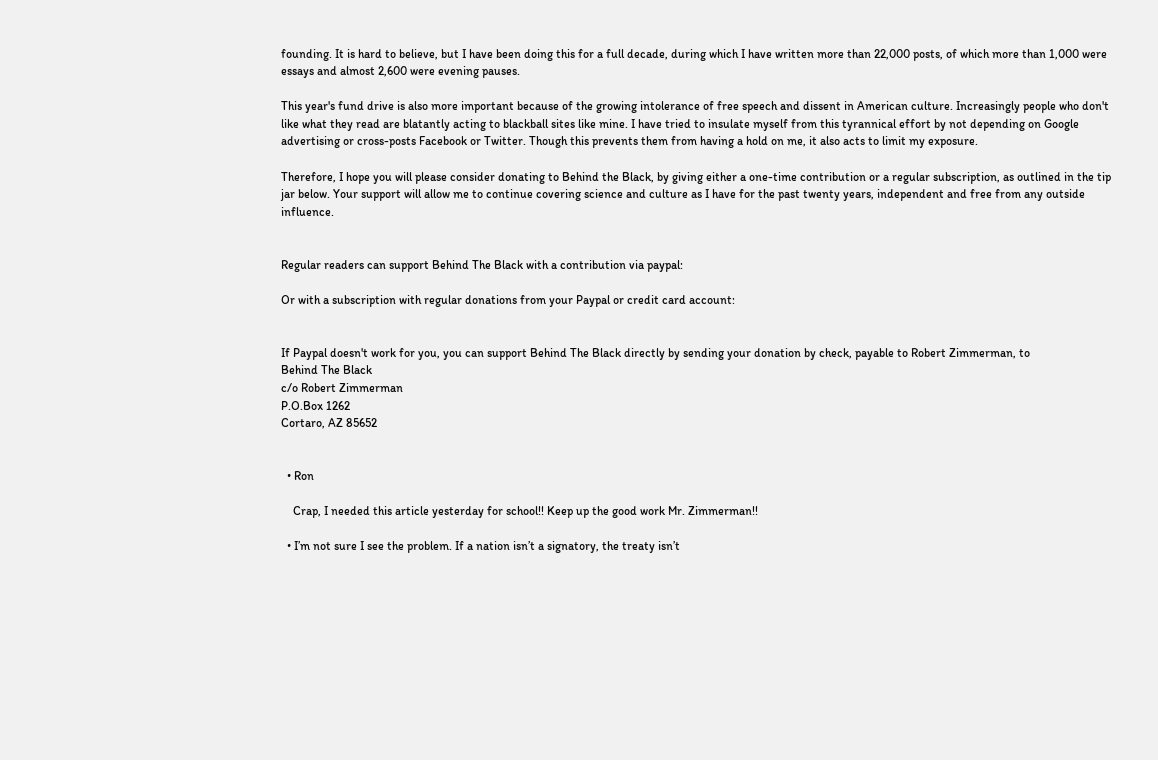founding. It is hard to believe, but I have been doing this for a full decade, during which I have written more than 22,000 posts, of which more than 1,000 were essays and almost 2,600 were evening pauses.

This year's fund drive is also more important because of the growing intolerance of free speech and dissent in American culture. Increasingly people who don't like what they read are blatantly acting to blackball sites like mine. I have tried to insulate myself from this tyrannical effort by not depending on Google advertising or cross-posts Facebook or Twitter. Though this prevents them from having a hold on me, it also acts to limit my exposure.

Therefore, I hope you will please consider donating to Behind the Black, by giving either a one-time contribution or a regular subscription, as outlined in the tip jar below. Your support will allow me to continue covering science and culture as I have for the past twenty years, independent and free from any outside influence.


Regular readers can support Behind The Black with a contribution via paypal:

Or with a subscription with regular donations from your Paypal or credit card account:


If Paypal doesn't work for you, you can support Behind The Black directly by sending your donation by check, payable to Robert Zimmerman, to
Behind The Black
c/o Robert Zimmerman
P.O.Box 1262
Cortaro, AZ 85652


  • Ron

    Crap, I needed this article yesterday for school!! Keep up the good work Mr. Zimmerman!!

  • I’m not sure I see the problem. If a nation isn’t a signatory, the treaty isn’t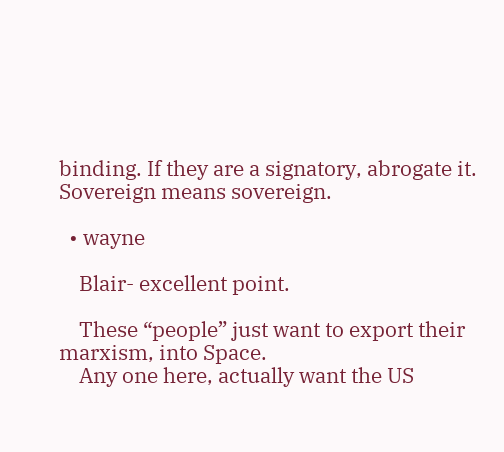binding. If they are a signatory, abrogate it. Sovereign means sovereign.

  • wayne

    Blair- excellent point.

    These “people” just want to export their marxism, into Space.
    Any one here, actually want the US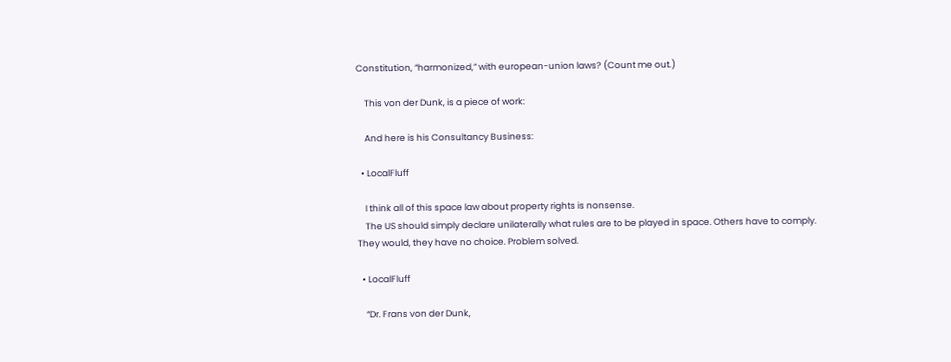Constitution, “harmonized,” with european-union laws? (Count me out.)

    This von der Dunk, is a piece of work:

    And here is his Consultancy Business:

  • LocalFluff

    I think all of this space law about property rights is nonsense.
    The US should simply declare unilaterally what rules are to be played in space. Others have to comply. They would, they have no choice. Problem solved.

  • LocalFluff

    “Dr. Frans von der Dunk,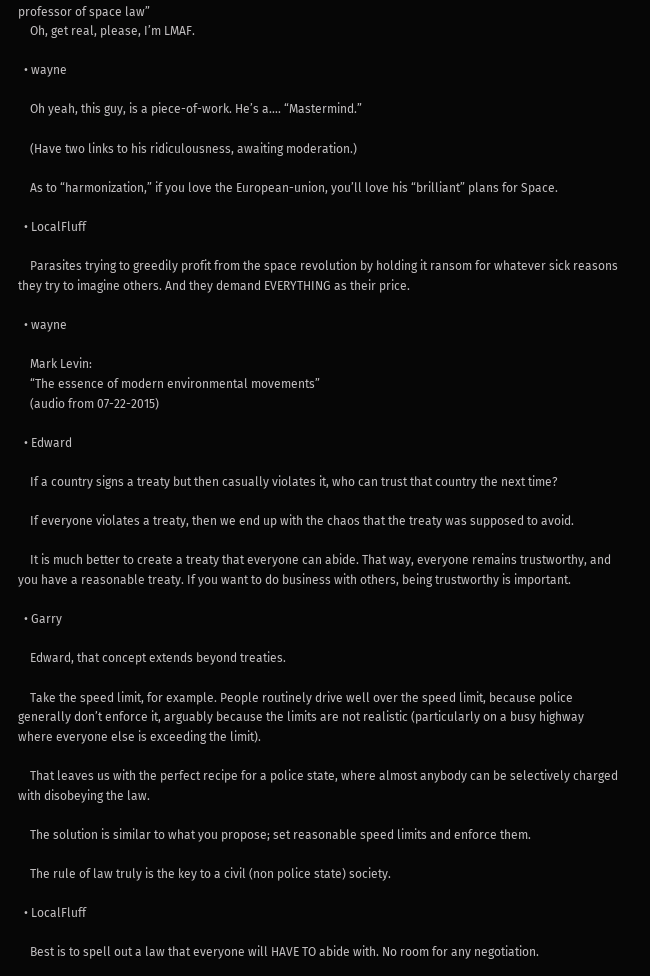professor of space law”
    Oh, get real, please, I’m LMAF.

  • wayne

    Oh yeah, this guy, is a piece-of-work. He’s a…. “Mastermind.”

    (Have two links to his ridiculousness, awaiting moderation.)

    As to “harmonization,” if you love the European-union, you’ll love his “brilliant” plans for Space.

  • LocalFluff

    Parasites trying to greedily profit from the space revolution by holding it ransom for whatever sick reasons they try to imagine others. And they demand EVERYTHING as their price.

  • wayne

    Mark Levin:
    “The essence of modern environmental movements”
    (audio from 07-22-2015)

  • Edward

    If a country signs a treaty but then casually violates it, who can trust that country the next time?

    If everyone violates a treaty, then we end up with the chaos that the treaty was supposed to avoid.

    It is much better to create a treaty that everyone can abide. That way, everyone remains trustworthy, and you have a reasonable treaty. If you want to do business with others, being trustworthy is important.

  • Garry

    Edward, that concept extends beyond treaties.

    Take the speed limit, for example. People routinely drive well over the speed limit, because police generally don’t enforce it, arguably because the limits are not realistic (particularly on a busy highway where everyone else is exceeding the limit).

    That leaves us with the perfect recipe for a police state, where almost anybody can be selectively charged with disobeying the law.

    The solution is similar to what you propose; set reasonable speed limits and enforce them.

    The rule of law truly is the key to a civil (non police state) society.

  • LocalFluff

    Best is to spell out a law that everyone will HAVE TO abide with. No room for any negotiation.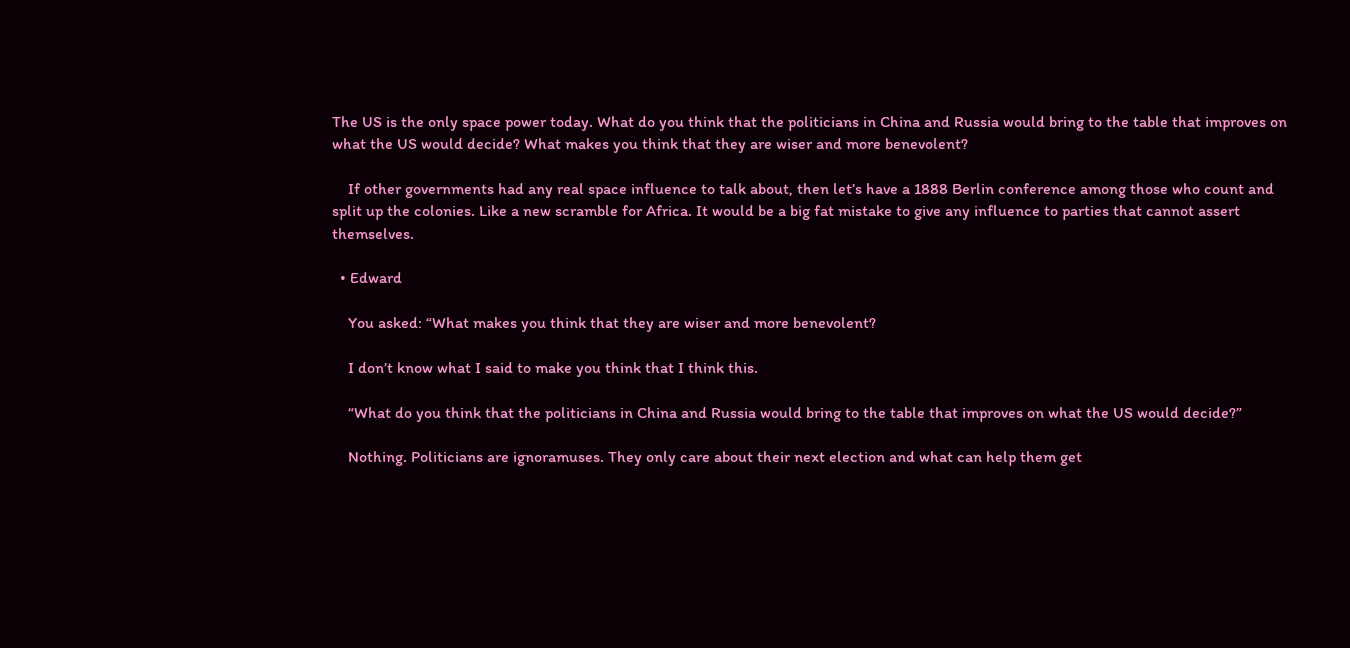The US is the only space power today. What do you think that the politicians in China and Russia would bring to the table that improves on what the US would decide? What makes you think that they are wiser and more benevolent?

    If other governments had any real space influence to talk about, then let’s have a 1888 Berlin conference among those who count and split up the colonies. Like a new scramble for Africa. It would be a big fat mistake to give any influence to parties that cannot assert themselves.

  • Edward

    You asked: “What makes you think that they are wiser and more benevolent?

    I don’t know what I said to make you think that I think this.

    “What do you think that the politicians in China and Russia would bring to the table that improves on what the US would decide?”

    Nothing. Politicians are ignoramuses. They only care about their next election and what can help them get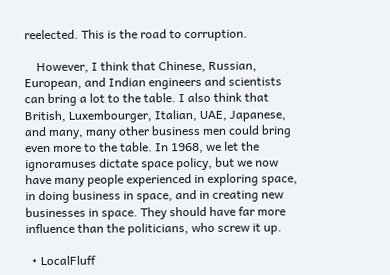reelected. This is the road to corruption.

    However, I think that Chinese, Russian, European, and Indian engineers and scientists can bring a lot to the table. I also think that British, Luxembourger, Italian, UAE, Japanese, and many, many other business men could bring even more to the table. In 1968, we let the ignoramuses dictate space policy, but we now have many people experienced in exploring space, in doing business in space, and in creating new businesses in space. They should have far more influence than the politicians, who screw it up.

  • LocalFluff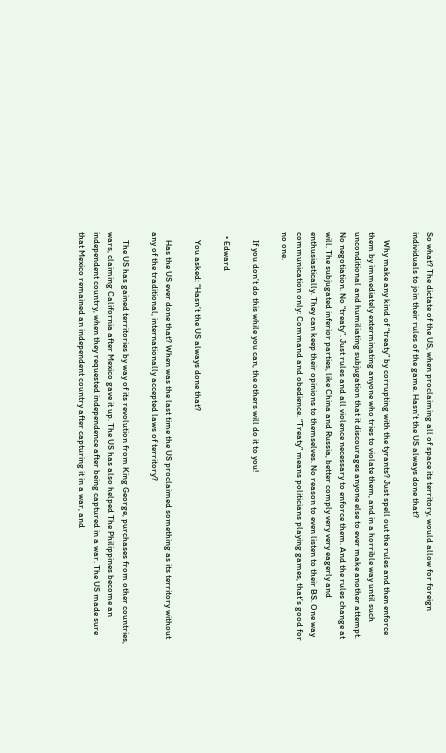So what? The dictate of the US, when proclaiming all of space its territory, would allow for foreign individuals to join their rules of the game. Hasn’t the US always done that?

    Why make any kind of “treaty” by corrupting with the tyrants? Just spell out the rules and then enforce them by immediately exterminating anyone who tries to violate them, and in a horrible way until such unconditional and humiliating subjugation that it discourages anyone else to ever make another attempt. No negotiation. No “treaty”. Just rules and all violence necessary to enforce them. And the rules change at will. The subjugated inferior parties, like China and Russia, better comply very very eagerly and enthusiastically. They can keep their opinions to themselves. No reason to even listen to their BS. One way communication only: Command and obedience. “Treaty” means politicians playing games, that’s good for no one.

    If you don’t do this while you can, the others will do it to you!

  • Edward

    You asked: “Hasn’t the US always done that?

    Has the US ever done that? When was the last time the US proclaimed something as its territory without any of the traditional, internationally accepted laws of territory?

    The US has gained territories by way of its revolution from King George, purchases from other countries, wars, claiming California after Mexico gave it up. The US has also helped The Philippines become an independent country, when they requested independence after being captured in a war. The US made sure that Mexico remained an independent country after capturing it in a war, and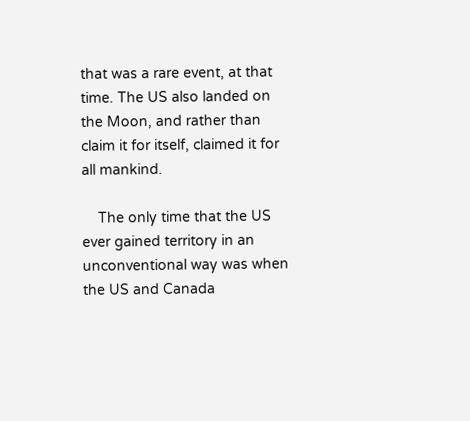that was a rare event, at that time. The US also landed on the Moon, and rather than claim it for itself, claimed it for all mankind.

    The only time that the US ever gained territory in an unconventional way was when the US and Canada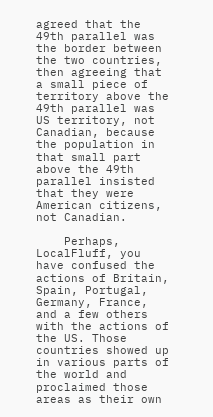agreed that the 49th parallel was the border between the two countries, then agreeing that a small piece of territory above the 49th parallel was US territory, not Canadian, because the population in that small part above the 49th parallel insisted that they were American citizens, not Canadian.

    Perhaps, LocalFluff, you have confused the actions of Britain, Spain, Portugal, Germany, France, and a few others with the actions of the US. Those countries showed up in various parts of the world and proclaimed those areas as their own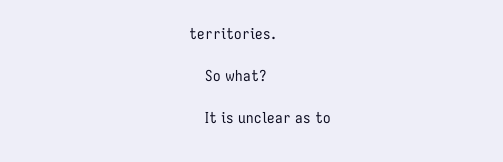territories.

    So what?

    It is unclear as to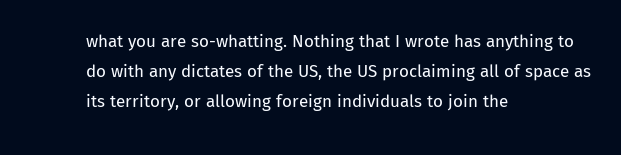what you are so-whatting. Nothing that I wrote has anything to do with any dictates of the US, the US proclaiming all of space as its territory, or allowing foreign individuals to join the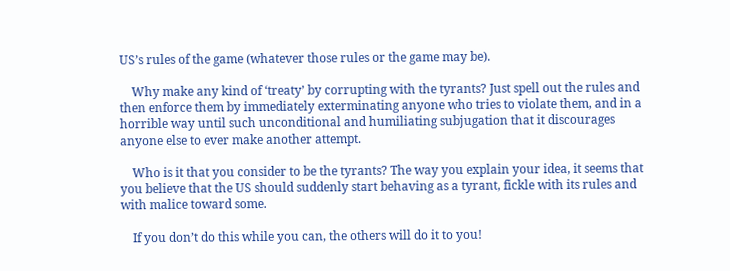US’s rules of the game (whatever those rules or the game may be).

    Why make any kind of ‘treaty’ by corrupting with the tyrants? Just spell out the rules and then enforce them by immediately exterminating anyone who tries to violate them, and in a horrible way until such unconditional and humiliating subjugation that it discourages anyone else to ever make another attempt.

    Who is it that you consider to be the tyrants? The way you explain your idea, it seems that you believe that the US should suddenly start behaving as a tyrant, fickle with its rules and with malice toward some.

    If you don’t do this while you can, the others will do it to you!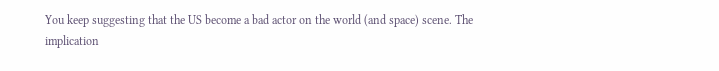You keep suggesting that the US become a bad actor on the world (and space) scene. The implication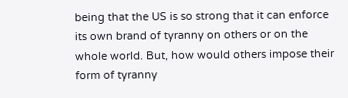being that the US is so strong that it can enforce its own brand of tyranny on others or on the whole world. But, how would others impose their form of tyranny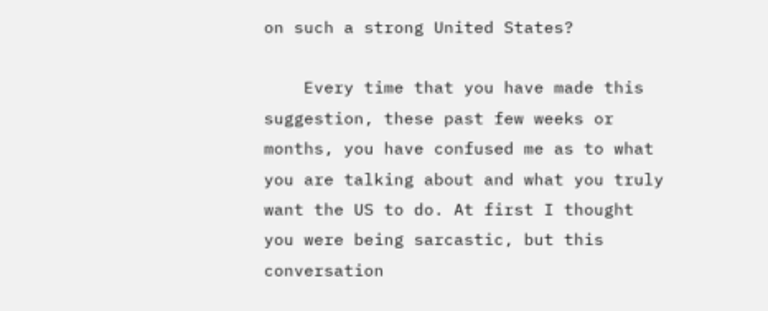on such a strong United States?

    Every time that you have made this suggestion, these past few weeks or months, you have confused me as to what you are talking about and what you truly want the US to do. At first I thought you were being sarcastic, but this conversation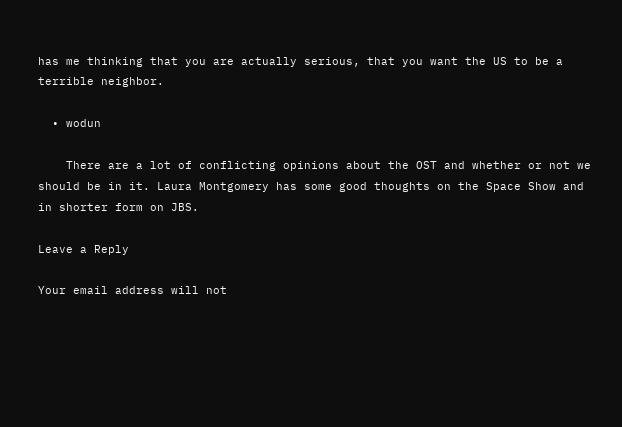has me thinking that you are actually serious, that you want the US to be a terrible neighbor.

  • wodun

    There are a lot of conflicting opinions about the OST and whether or not we should be in it. Laura Montgomery has some good thoughts on the Space Show and in shorter form on JBS.

Leave a Reply

Your email address will not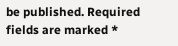be published. Required fields are marked *